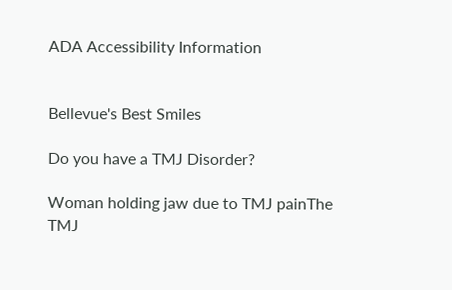ADA Accessibility Information


Bellevue's Best Smiles

Do you have a TMJ Disorder?

Woman holding jaw due to TMJ painThe TMJ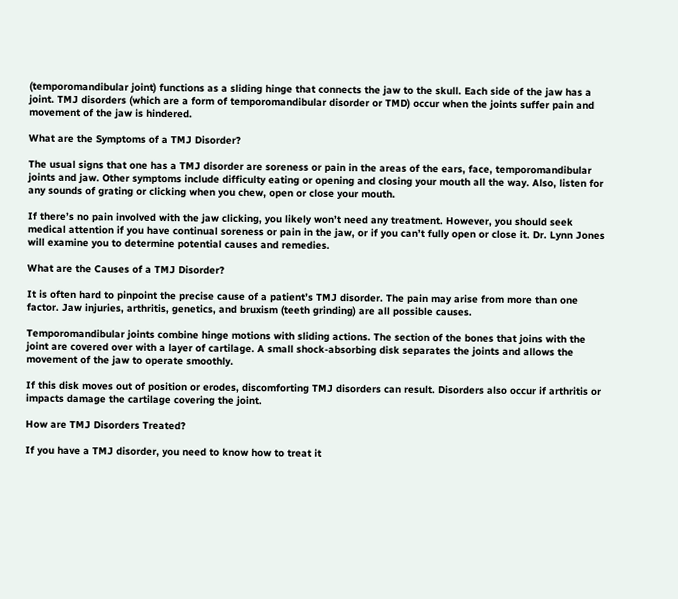(temporomandibular joint) functions as a sliding hinge that connects the jaw to the skull. Each side of the jaw has a joint. TMJ disorders (which are a form of temporomandibular disorder or TMD) occur when the joints suffer pain and movement of the jaw is hindered.

What are the Symptoms of a TMJ Disorder?

The usual signs that one has a TMJ disorder are soreness or pain in the areas of the ears, face, temporomandibular joints and jaw. Other symptoms include difficulty eating or opening and closing your mouth all the way. Also, listen for any sounds of grating or clicking when you chew, open or close your mouth.

If there’s no pain involved with the jaw clicking, you likely won’t need any treatment. However, you should seek medical attention if you have continual soreness or pain in the jaw, or if you can’t fully open or close it. Dr. Lynn Jones will examine you to determine potential causes and remedies.

What are the Causes of a TMJ Disorder?

It is often hard to pinpoint the precise cause of a patient’s TMJ disorder. The pain may arise from more than one factor. Jaw injuries, arthritis, genetics, and bruxism (teeth grinding) are all possible causes.

Temporomandibular joints combine hinge motions with sliding actions. The section of the bones that joins with the joint are covered over with a layer of cartilage. A small shock-absorbing disk separates the joints and allows the movement of the jaw to operate smoothly.

If this disk moves out of position or erodes, discomforting TMJ disorders can result. Disorders also occur if arthritis or impacts damage the cartilage covering the joint.

How are TMJ Disorders Treated?

If you have a TMJ disorder, you need to know how to treat it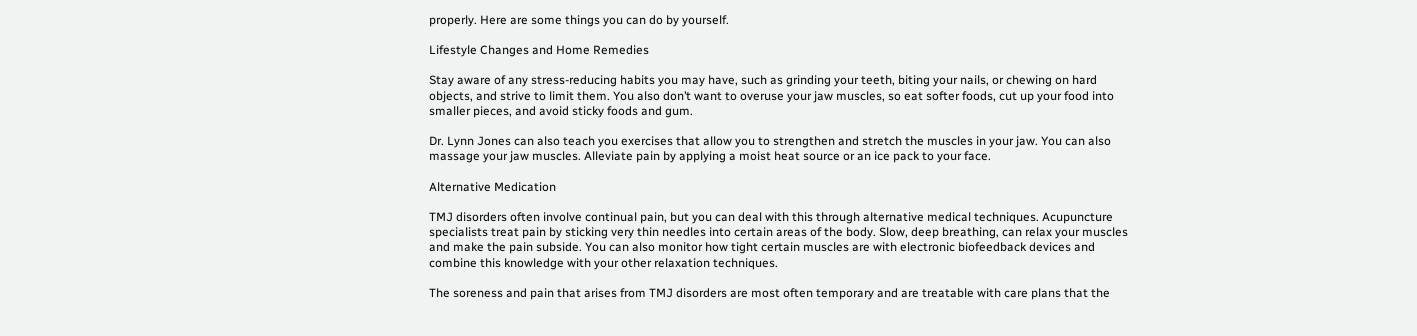properly. Here are some things you can do by yourself.

Lifestyle Changes and Home Remedies

Stay aware of any stress-reducing habits you may have, such as grinding your teeth, biting your nails, or chewing on hard objects, and strive to limit them. You also don’t want to overuse your jaw muscles, so eat softer foods, cut up your food into smaller pieces, and avoid sticky foods and gum.

Dr. Lynn Jones can also teach you exercises that allow you to strengthen and stretch the muscles in your jaw. You can also massage your jaw muscles. Alleviate pain by applying a moist heat source or an ice pack to your face.

Alternative Medication

TMJ disorders often involve continual pain, but you can deal with this through alternative medical techniques. Acupuncture specialists treat pain by sticking very thin needles into certain areas of the body. Slow, deep breathing, can relax your muscles and make the pain subside. You can also monitor how tight certain muscles are with electronic biofeedback devices and combine this knowledge with your other relaxation techniques.

The soreness and pain that arises from TMJ disorders are most often temporary and are treatable with care plans that the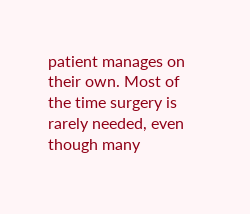patient manages on their own. Most of the time surgery is rarely needed, even though many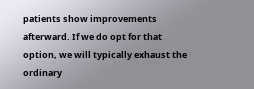patients show improvements afterward. If we do opt for that option, we will typically exhaust the ordinary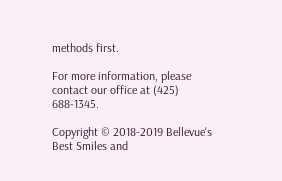methods first.

For more information, please contact our office at (425) 688-1345.

Copyright © 2018-2019 Bellevue's Best Smiles and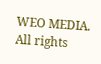WEO MEDIA. All rights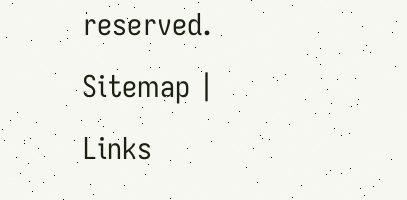reserved.  Sitemap | Links